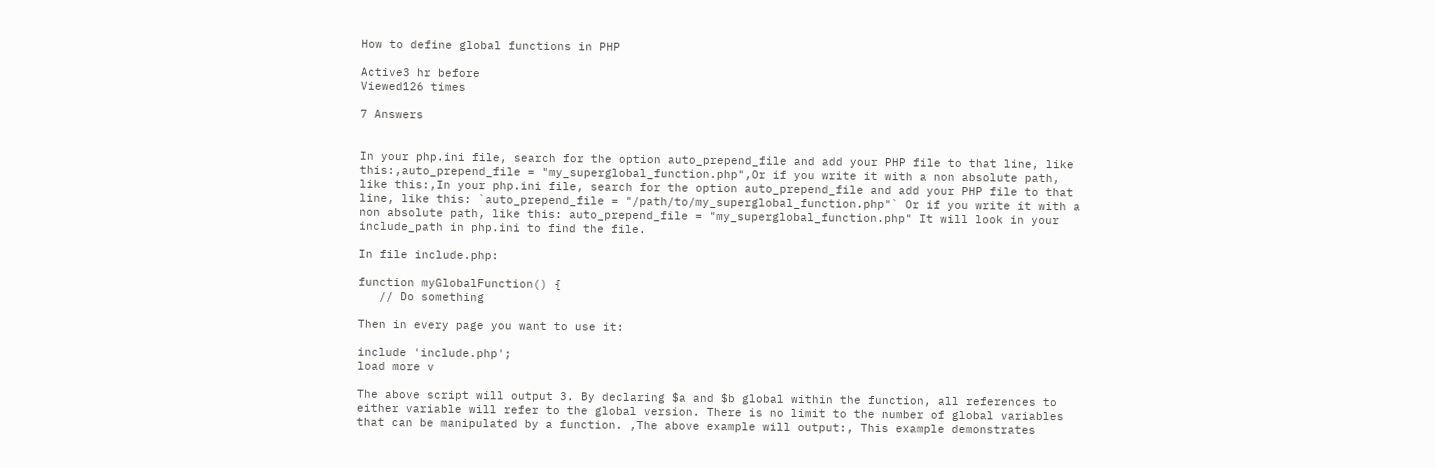How to define global functions in PHP

Active3 hr before
Viewed126 times

7 Answers


In your php.ini file, search for the option auto_prepend_file and add your PHP file to that line, like this:,auto_prepend_file = "my_superglobal_function.php",Or if you write it with a non absolute path, like this:,In your php.ini file, search for the option auto_prepend_file and add your PHP file to that line, like this: `auto_prepend_file = "/path/to/my_superglobal_function.php"` Or if you write it with a non absolute path, like this: auto_prepend_file = "my_superglobal_function.php" It will look in your include_path in php.ini to find the file.

In file include.php:

function myGlobalFunction() {
   // Do something

Then in every page you want to use it:

include 'include.php';
load more v

The above script will output 3. By declaring $a and $b global within the function, all references to either variable will refer to the global version. There is no limit to the number of global variables that can be manipulated by a function. ,The above example will output:, This example demonstrates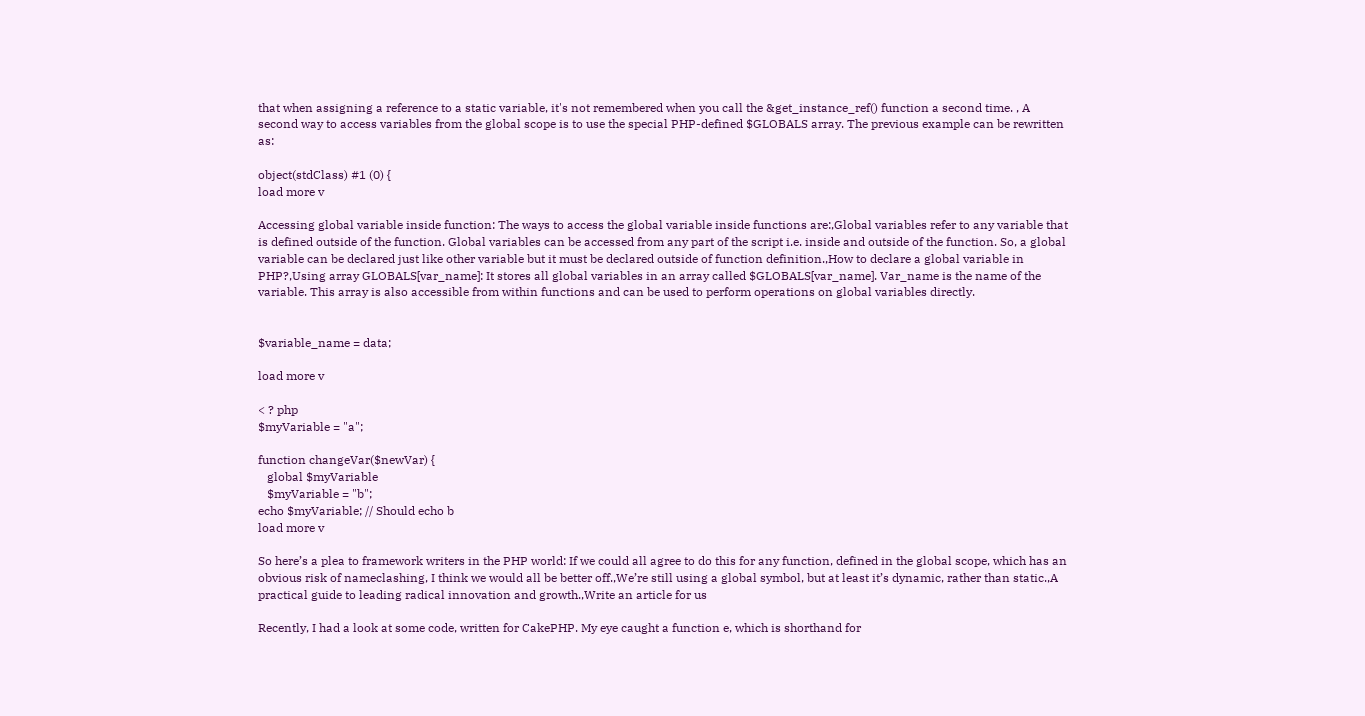that when assigning a reference to a static variable, it's not remembered when you call the &get_instance_ref() function a second time. , A second way to access variables from the global scope is to use the special PHP-defined $GLOBALS array. The previous example can be rewritten as:

object(stdClass) #1 (0) {
load more v

Accessing global variable inside function: The ways to access the global variable inside functions are:,Global variables refer to any variable that is defined outside of the function. Global variables can be accessed from any part of the script i.e. inside and outside of the function. So, a global variable can be declared just like other variable but it must be declared outside of function definition.,How to declare a global variable in PHP?,Using array GLOBALS[var_name]: It stores all global variables in an array called $GLOBALS[var_name]. Var_name is the name of the variable. This array is also accessible from within functions and can be used to perform operations on global variables directly.


$variable_name = data;

load more v

< ? php
$myVariable = "a";

function changeVar($newVar) {
   global $myVariable
   $myVariable = "b";
echo $myVariable; // Should echo b
load more v

So here’s a plea to framework writers in the PHP world: If we could all agree to do this for any function, defined in the global scope, which has an obvious risk of nameclashing, I think we would all be better off.,We’re still using a global symbol, but at least it’s dynamic, rather than static.,A practical guide to leading radical innovation and growth.,Write an article for us

Recently, I had a look at some code, written for CakePHP. My eye caught a function e, which is shorthand for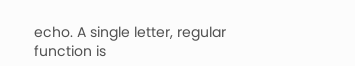echo. A single letter, regular function is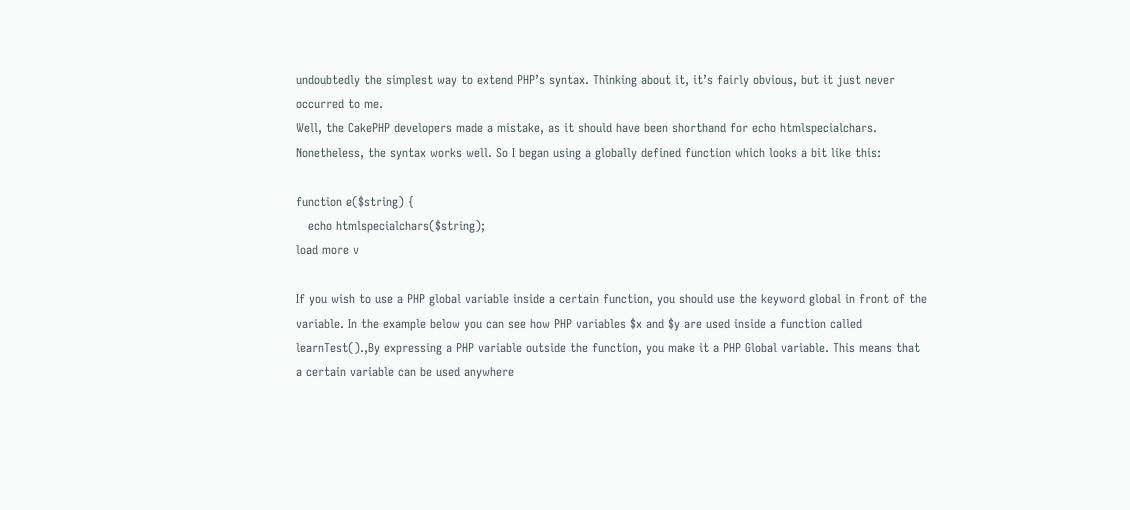undoubtedly the simplest way to extend PHP’s syntax. Thinking about it, it’s fairly obvious, but it just never occurred to me.
Well, the CakePHP developers made a mistake, as it should have been shorthand for echo htmlspecialchars. Nonetheless, the syntax works well. So I began using a globally defined function which looks a bit like this:

function e($string) {
   echo htmlspecialchars($string);
load more v

If you wish to use a PHP global variable inside a certain function, you should use the keyword global in front of the variable. In the example below you can see how PHP variables $x and $y are used inside a function called learnTest().,By expressing a PHP variable outside the function, you make it a PHP Global variable. This means that a certain variable can be used anywhere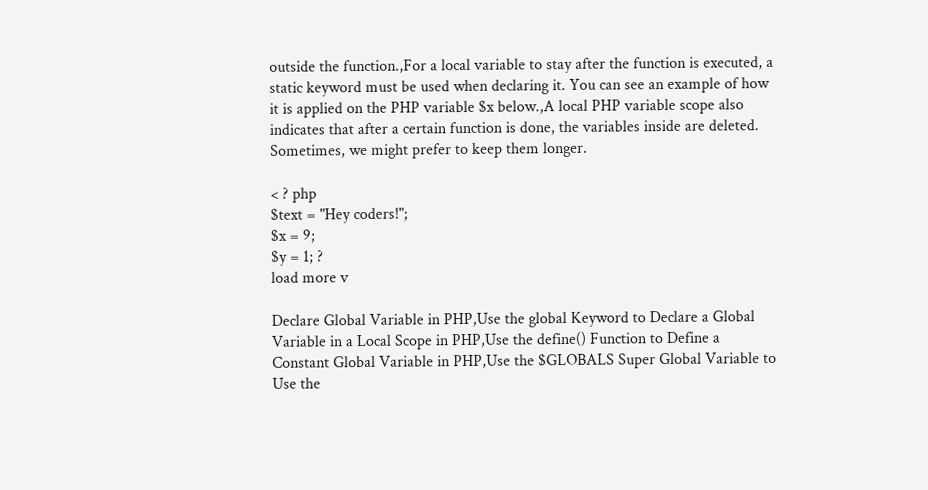outside the function.,For a local variable to stay after the function is executed, a static keyword must be used when declaring it. You can see an example of how it is applied on the PHP variable $x below.,A local PHP variable scope also indicates that after a certain function is done, the variables inside are deleted. Sometimes, we might prefer to keep them longer.

< ? php
$text = "Hey coders!";
$x = 9;
$y = 1; ?
load more v

Declare Global Variable in PHP,Use the global Keyword to Declare a Global Variable in a Local Scope in PHP,Use the define() Function to Define a Constant Global Variable in PHP,Use the $GLOBALS Super Global Variable to Use the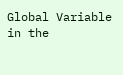Global Variable in the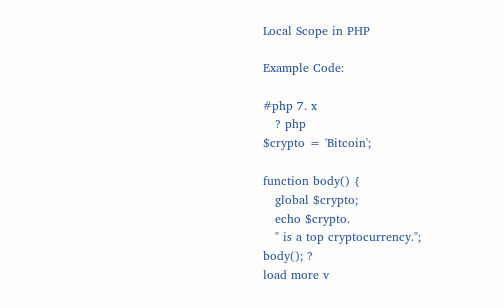Local Scope in PHP

Example Code:

#php 7. x
   ? php
$crypto = 'Bitcoin';

function body() {
   global $crypto;
   echo $crypto.
   " is a top cryptocurrency.";
body(); ?
load more v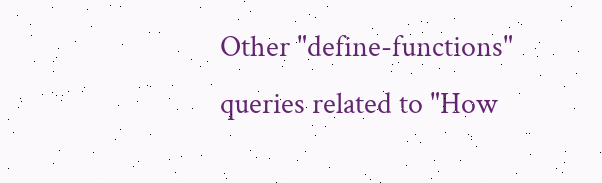Other "define-functions" queries related to "How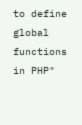to define global functions in PHP"